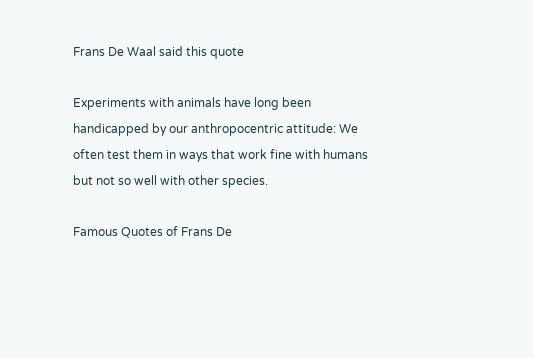Frans De Waal said this quote

Experiments with animals have long been handicapped by our anthropocentric attitude: We often test them in ways that work fine with humans but not so well with other species.

Famous Quotes of Frans De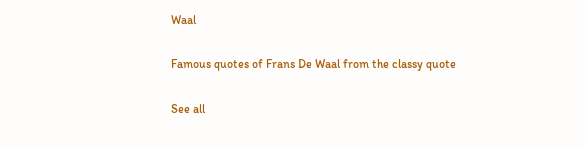Waal

Famous quotes of Frans De Waal from the classy quote

See all